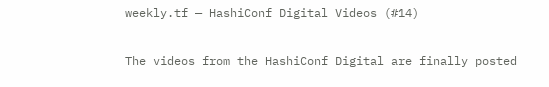weekly.tf — HashiConf Digital Videos (#14)

The videos from the HashiConf Digital are finally posted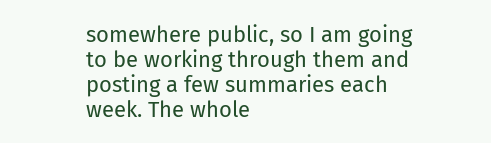somewhere public, so I am going to be working through them and posting a few summaries each week. The whole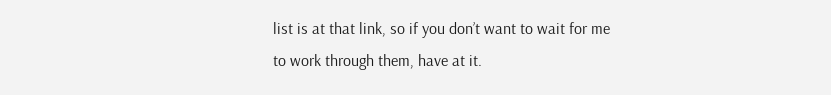list is at that link, so if you don’t want to wait for me to work through them, have at it.